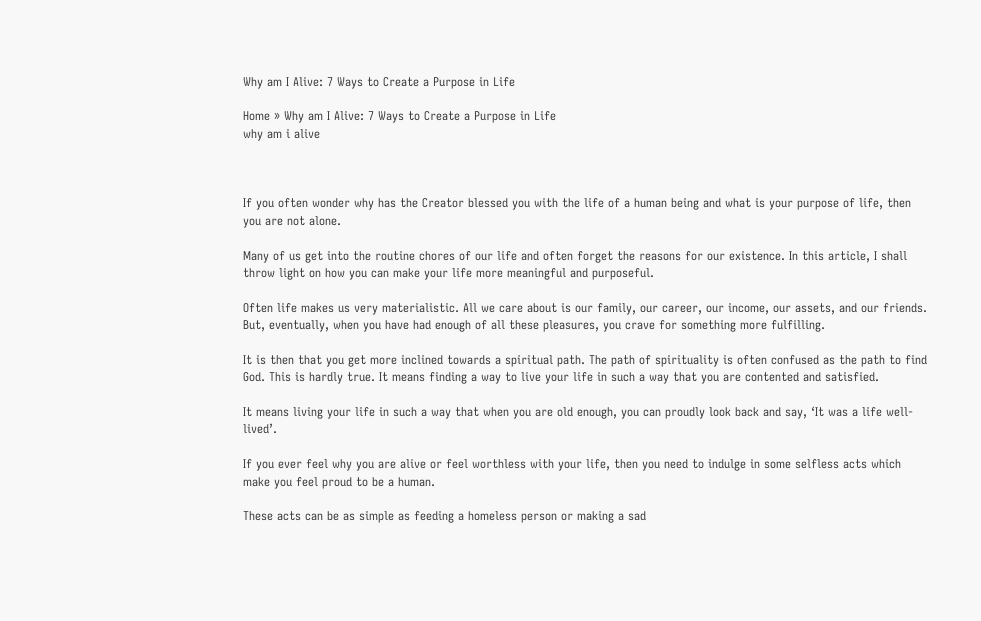Why am I Alive: 7 Ways to Create a Purpose in Life

Home » Why am I Alive: 7 Ways to Create a Purpose in Life
why am i alive



If you often wonder why has the Creator blessed you with the life of a human being and what is your purpose of life, then you are not alone.

Many of us get into the routine chores of our life and often forget the reasons for our existence. In this article, I shall throw light on how you can make your life more meaningful and purposeful.

Often life makes us very materialistic. All we care about is our family, our career, our income, our assets, and our friends. But, eventually, when you have had enough of all these pleasures, you crave for something more fulfilling.

It is then that you get more inclined towards a spiritual path. The path of spirituality is often confused as the path to find God. This is hardly true. It means finding a way to live your life in such a way that you are contented and satisfied.

It means living your life in such a way that when you are old enough, you can proudly look back and say, ‘It was a life well-lived’.

If you ever feel why you are alive or feel worthless with your life, then you need to indulge in some selfless acts which make you feel proud to be a human.

These acts can be as simple as feeding a homeless person or making a sad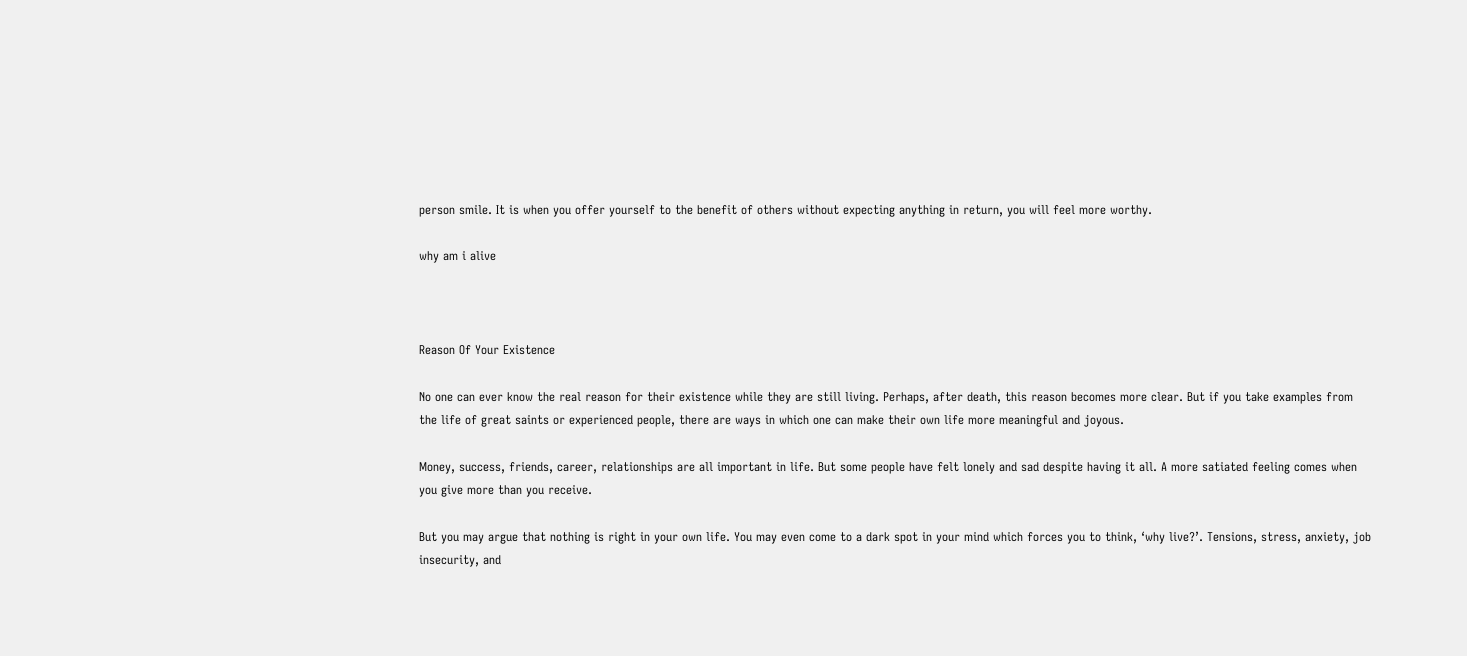person smile. It is when you offer yourself to the benefit of others without expecting anything in return, you will feel more worthy.

why am i alive



Reason Of Your Existence

No one can ever know the real reason for their existence while they are still living. Perhaps, after death, this reason becomes more clear. But if you take examples from the life of great saints or experienced people, there are ways in which one can make their own life more meaningful and joyous.

Money, success, friends, career, relationships are all important in life. But some people have felt lonely and sad despite having it all. A more satiated feeling comes when you give more than you receive.

But you may argue that nothing is right in your own life. You may even come to a dark spot in your mind which forces you to think, ‘why live?’. Tensions, stress, anxiety, job insecurity, and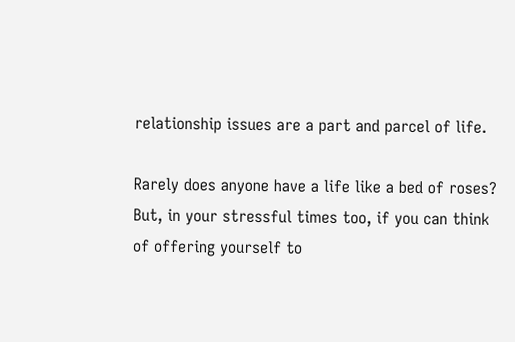relationship issues are a part and parcel of life.

Rarely does anyone have a life like a bed of roses? But, in your stressful times too, if you can think of offering yourself to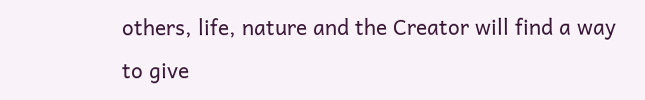others, life, nature and the Creator will find a way to give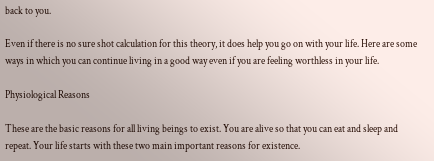back to you.

Even if there is no sure shot calculation for this theory, it does help you go on with your life. Here are some ways in which you can continue living in a good way even if you are feeling worthless in your life.

Physiological Reasons

These are the basic reasons for all living beings to exist. You are alive so that you can eat and sleep and repeat. Your life starts with these two main important reasons for existence.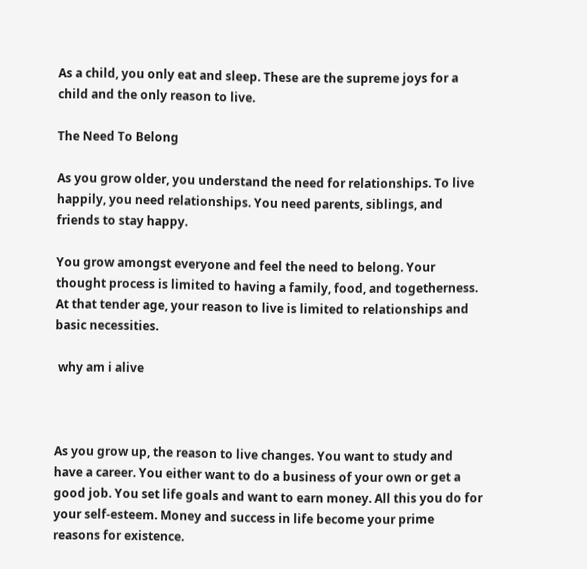As a child, you only eat and sleep. These are the supreme joys for a child and the only reason to live.

The Need To Belong

As you grow older, you understand the need for relationships. To live happily, you need relationships. You need parents, siblings, and friends to stay happy.

You grow amongst everyone and feel the need to belong. Your thought process is limited to having a family, food, and togetherness. At that tender age, your reason to live is limited to relationships and basic necessities.

 why am i alive



As you grow up, the reason to live changes. You want to study and have a career. You either want to do a business of your own or get a good job. You set life goals and want to earn money. All this you do for your self-esteem. Money and success in life become your prime reasons for existence.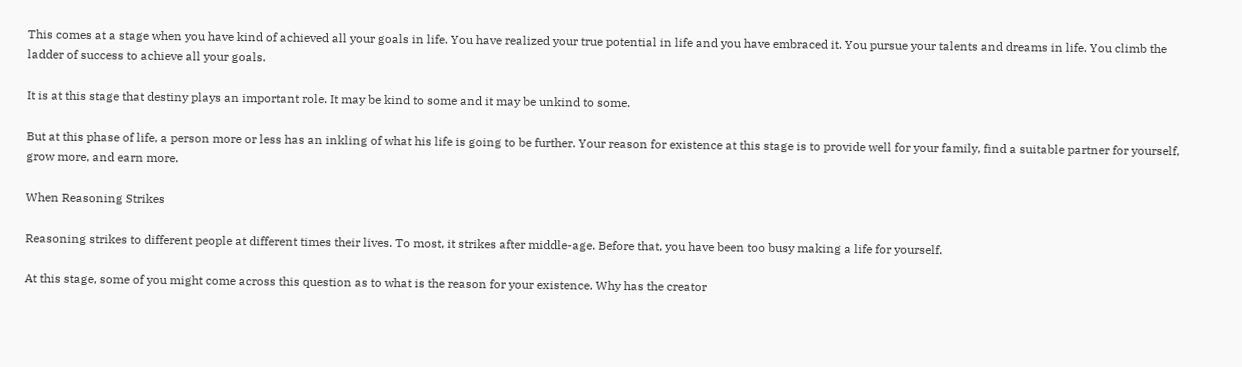This comes at a stage when you have kind of achieved all your goals in life. You have realized your true potential in life and you have embraced it. You pursue your talents and dreams in life. You climb the ladder of success to achieve all your goals.

It is at this stage that destiny plays an important role. It may be kind to some and it may be unkind to some.

But at this phase of life, a person more or less has an inkling of what his life is going to be further. Your reason for existence at this stage is to provide well for your family, find a suitable partner for yourself, grow more, and earn more.

When Reasoning Strikes

Reasoning strikes to different people at different times their lives. To most, it strikes after middle-age. Before that, you have been too busy making a life for yourself.

At this stage, some of you might come across this question as to what is the reason for your existence. Why has the creator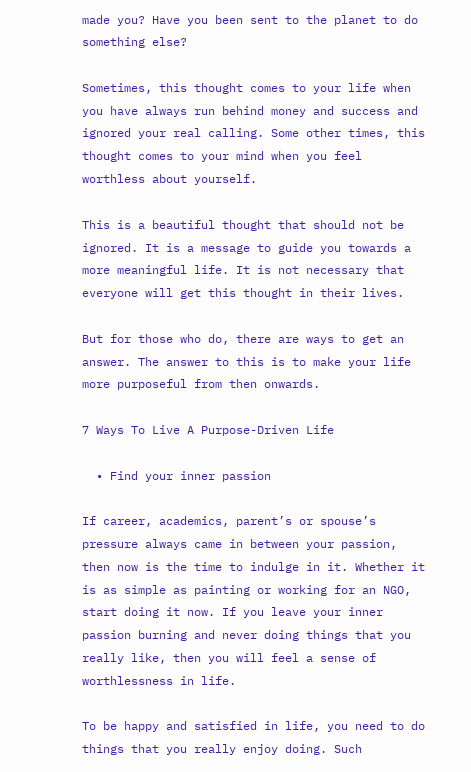made you? Have you been sent to the planet to do something else?

Sometimes, this thought comes to your life when you have always run behind money and success and ignored your real calling. Some other times, this thought comes to your mind when you feel worthless about yourself.

This is a beautiful thought that should not be ignored. It is a message to guide you towards a more meaningful life. It is not necessary that everyone will get this thought in their lives.

But for those who do, there are ways to get an answer. The answer to this is to make your life more purposeful from then onwards.

7 Ways To Live A Purpose-Driven Life

  • Find your inner passion

If career, academics, parent’s or spouse’s pressure always came in between your passion, then now is the time to indulge in it. Whether it is as simple as painting or working for an NGO, start doing it now. If you leave your inner passion burning and never doing things that you really like, then you will feel a sense of worthlessness in life.

To be happy and satisfied in life, you need to do things that you really enjoy doing. Such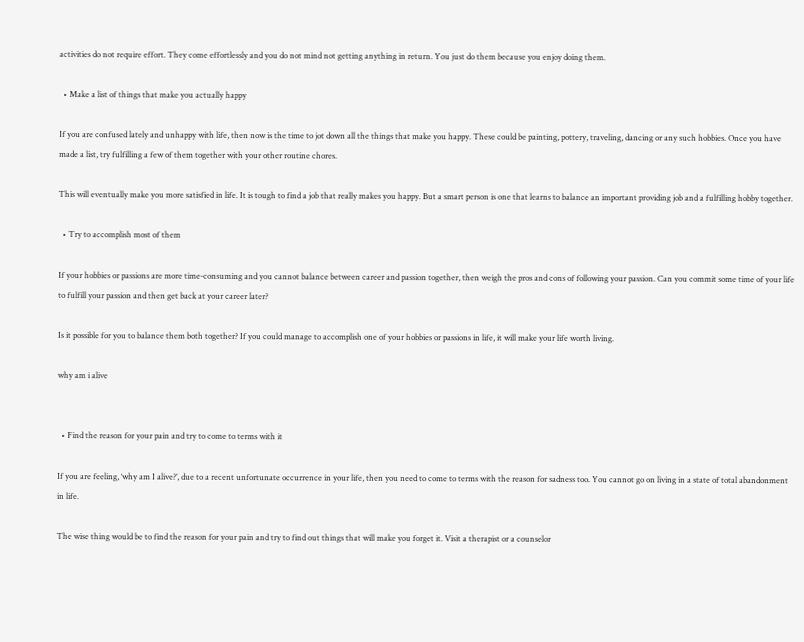activities do not require effort. They come effortlessly and you do not mind not getting anything in return. You just do them because you enjoy doing them.

  • Make a list of things that make you actually happy

If you are confused lately and unhappy with life, then now is the time to jot down all the things that make you happy. These could be painting, pottery, traveling, dancing or any such hobbies. Once you have made a list, try fulfilling a few of them together with your other routine chores.

This will eventually make you more satisfied in life. It is tough to find a job that really makes you happy. But a smart person is one that learns to balance an important providing job and a fulfilling hobby together.

  • Try to accomplish most of them

If your hobbies or passions are more time-consuming and you cannot balance between career and passion together, then weigh the pros and cons of following your passion. Can you commit some time of your life to fulfill your passion and then get back at your career later?

Is it possible for you to balance them both together? If you could manage to accomplish one of your hobbies or passions in life, it will make your life worth living.

why am i alive


  • Find the reason for your pain and try to come to terms with it

If you are feeling, ‘why am I alive?’, due to a recent unfortunate occurrence in your life, then you need to come to terms with the reason for sadness too. You cannot go on living in a state of total abandonment in life.

The wise thing would be to find the reason for your pain and try to find out things that will make you forget it. Visit a therapist or a counselor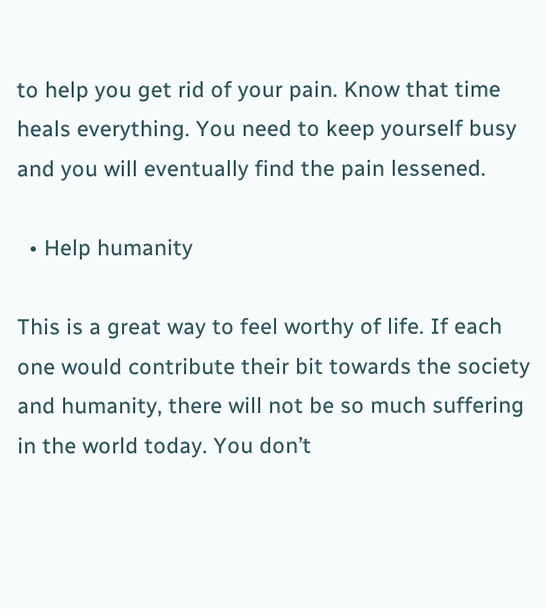to help you get rid of your pain. Know that time heals everything. You need to keep yourself busy and you will eventually find the pain lessened.

  • Help humanity

This is a great way to feel worthy of life. If each one would contribute their bit towards the society and humanity, there will not be so much suffering in the world today. You don’t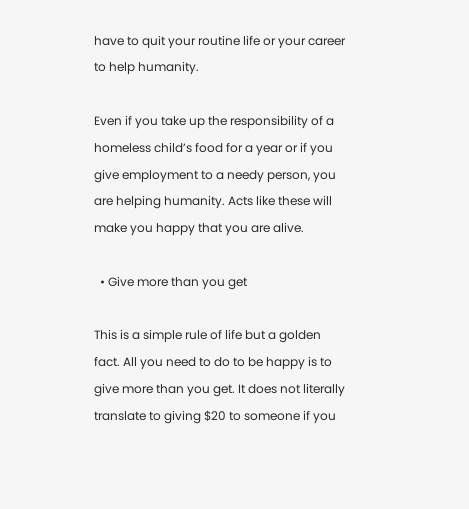have to quit your routine life or your career to help humanity.

Even if you take up the responsibility of a homeless child’s food for a year or if you give employment to a needy person, you are helping humanity. Acts like these will make you happy that you are alive.

  • Give more than you get

This is a simple rule of life but a golden fact. All you need to do to be happy is to give more than you get. It does not literally translate to giving $20 to someone if you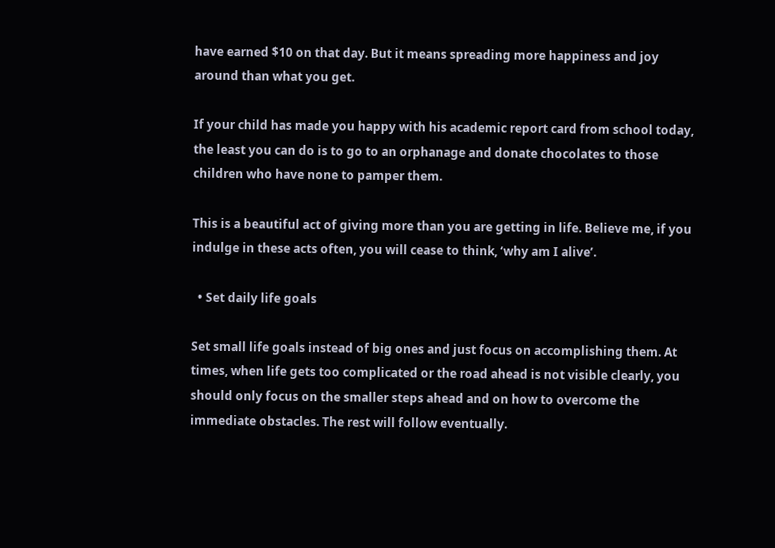have earned $10 on that day. But it means spreading more happiness and joy around than what you get.

If your child has made you happy with his academic report card from school today, the least you can do is to go to an orphanage and donate chocolates to those children who have none to pamper them.

This is a beautiful act of giving more than you are getting in life. Believe me, if you indulge in these acts often, you will cease to think, ‘why am I alive’.

  • Set daily life goals

Set small life goals instead of big ones and just focus on accomplishing them. At times, when life gets too complicated or the road ahead is not visible clearly, you should only focus on the smaller steps ahead and on how to overcome the immediate obstacles. The rest will follow eventually.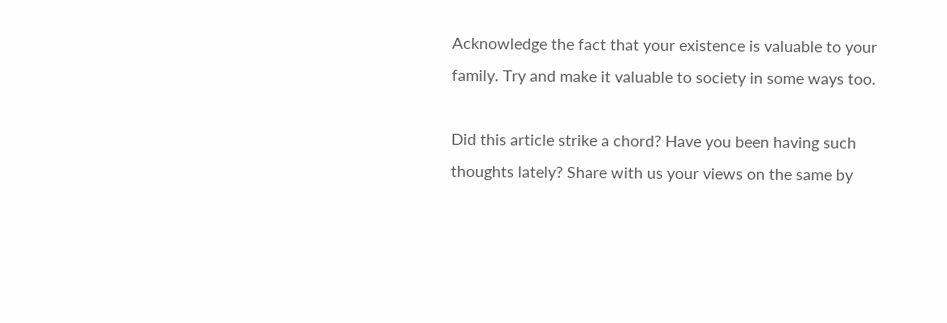Acknowledge the fact that your existence is valuable to your family. Try and make it valuable to society in some ways too.

Did this article strike a chord? Have you been having such thoughts lately? Share with us your views on the same by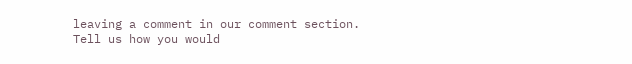leaving a comment in our comment section. Tell us how you would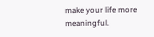make your life more meaningful.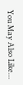You May Also Like…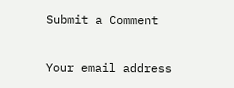Submit a Comment

Your email address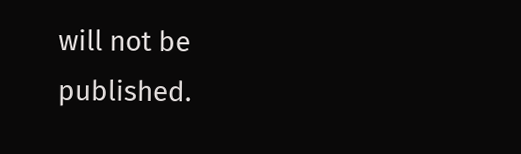will not be published.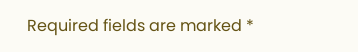Required fields are marked *